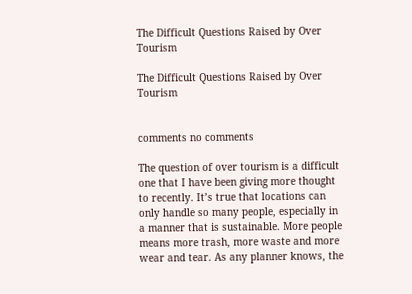The Difficult Questions Raised by Over Tourism

The Difficult Questions Raised by Over Tourism


comments no comments

The question of over tourism is a difficult one that I have been giving more thought to recently. It’s true that locations can only handle so many people, especially in a manner that is sustainable. More people means more trash, more waste and more wear and tear. As any planner knows, the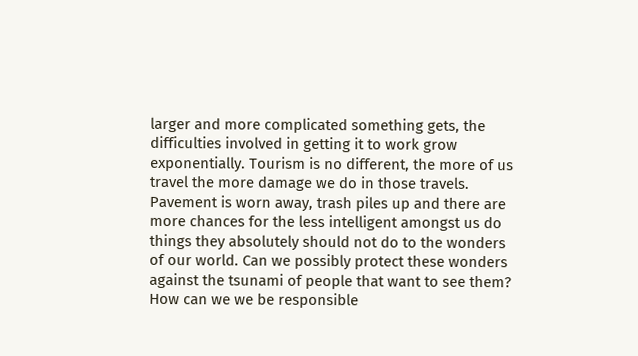larger and more complicated something gets, the difficulties involved in getting it to work grow exponentially. Tourism is no different, the more of us travel the more damage we do in those travels. Pavement is worn away, trash piles up and there are more chances for the less intelligent amongst us do things they absolutely should not do to the wonders of our world. Can we possibly protect these wonders against the tsunami of people that want to see them? How can we we be responsible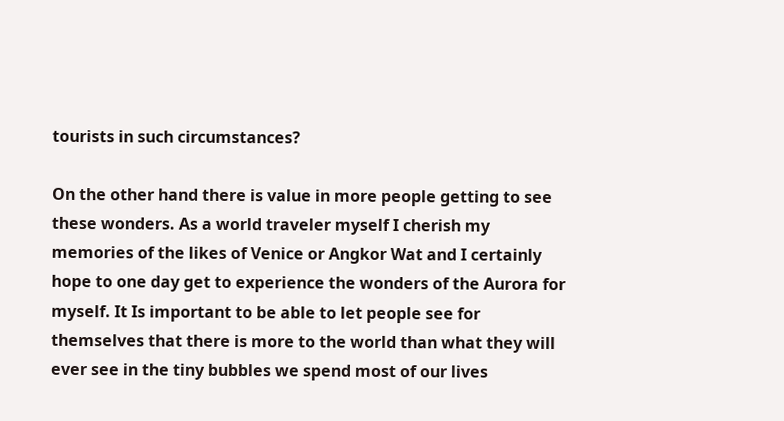tourists in such circumstances?

On the other hand there is value in more people getting to see these wonders. As a world traveler myself I cherish my memories of the likes of Venice or Angkor Wat and I certainly hope to one day get to experience the wonders of the Aurora for myself. It Is important to be able to let people see for themselves that there is more to the world than what they will ever see in the tiny bubbles we spend most of our lives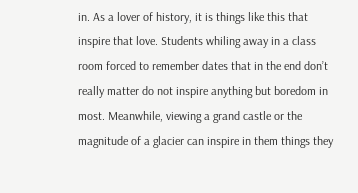in. As a lover of history, it is things like this that inspire that love. Students whiling away in a class room forced to remember dates that in the end don’t really matter do not inspire anything but boredom in most. Meanwhile, viewing a grand castle or the magnitude of a glacier can inspire in them things they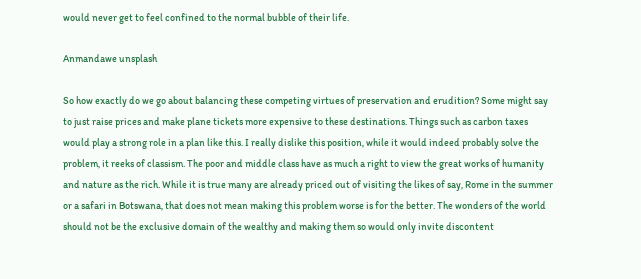would never get to feel confined to the normal bubble of their life.

Anmandawe unsplash

So how exactly do we go about balancing these competing virtues of preservation and erudition? Some might say to just raise prices and make plane tickets more expensive to these destinations. Things such as carbon taxes would play a strong role in a plan like this. I really dislike this position, while it would indeed probably solve the problem, it reeks of classism. The poor and middle class have as much a right to view the great works of humanity and nature as the rich. While it is true many are already priced out of visiting the likes of say, Rome in the summer or a safari in Botswana, that does not mean making this problem worse is for the better. The wonders of the world should not be the exclusive domain of the wealthy and making them so would only invite discontent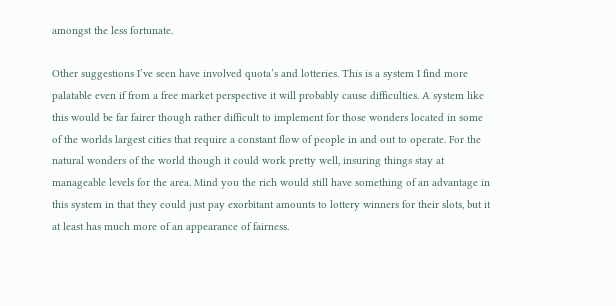amongst the less fortunate.

Other suggestions I’ve seen have involved quota’s and lotteries. This is a system I find more palatable even if from a free market perspective it will probably cause difficulties. A system like this would be far fairer though rather difficult to implement for those wonders located in some of the worlds largest cities that require a constant flow of people in and out to operate. For the natural wonders of the world though it could work pretty well, insuring things stay at manageable levels for the area. Mind you the rich would still have something of an advantage in this system in that they could just pay exorbitant amounts to lottery winners for their slots, but it at least has much more of an appearance of fairness.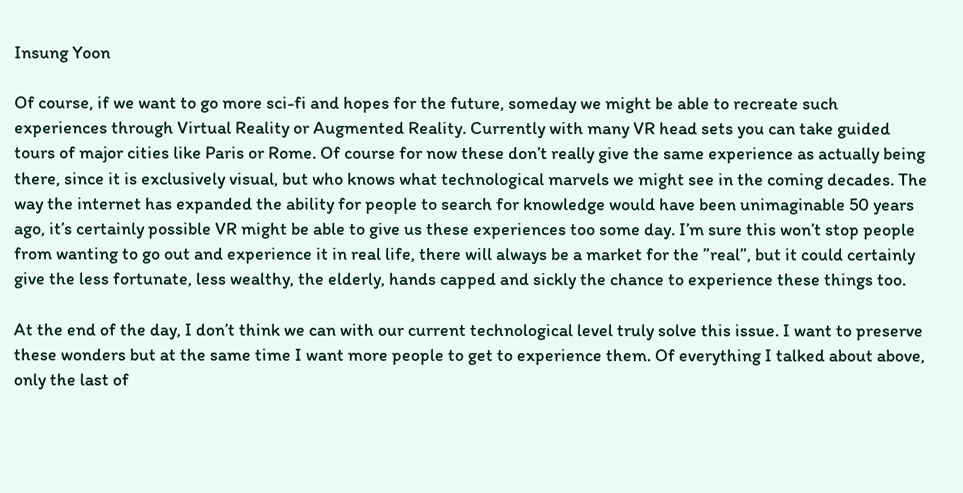Insung Yoon

Of course, if we want to go more sci-fi and hopes for the future, someday we might be able to recreate such experiences through Virtual Reality or Augmented Reality. Currently with many VR head sets you can take guided tours of major cities like Paris or Rome. Of course for now these don’t really give the same experience as actually being there, since it is exclusively visual, but who knows what technological marvels we might see in the coming decades. The way the internet has expanded the ability for people to search for knowledge would have been unimaginable 50 years ago, it’s certainly possible VR might be able to give us these experiences too some day. I’m sure this won’t stop people from wanting to go out and experience it in real life, there will always be a market for the ”real”, but it could certainly give the less fortunate, less wealthy, the elderly, hands capped and sickly the chance to experience these things too.

At the end of the day, I don’t think we can with our current technological level truly solve this issue. I want to preserve these wonders but at the same time I want more people to get to experience them. Of everything I talked about above, only the last of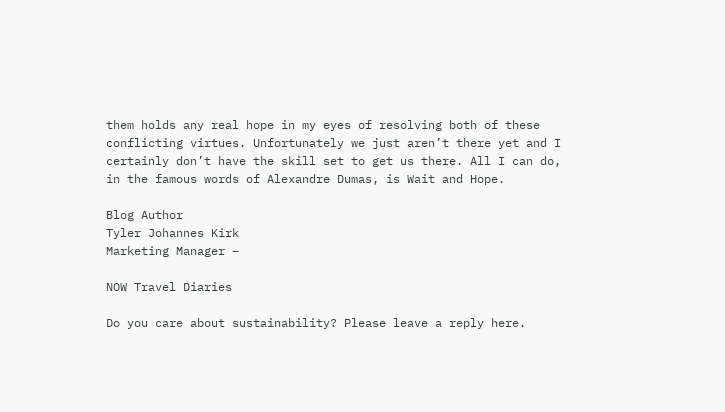them holds any real hope in my eyes of resolving both of these conflicting virtues. Unfortunately we just aren’t there yet and I certainly don’t have the skill set to get us there. All I can do, in the famous words of Alexandre Dumas, is Wait and Hope.

Blog Author
Tyler Johannes Kirk
Marketing Manager –

NOW Travel Diaries

Do you care about sustainability? Please leave a reply here.